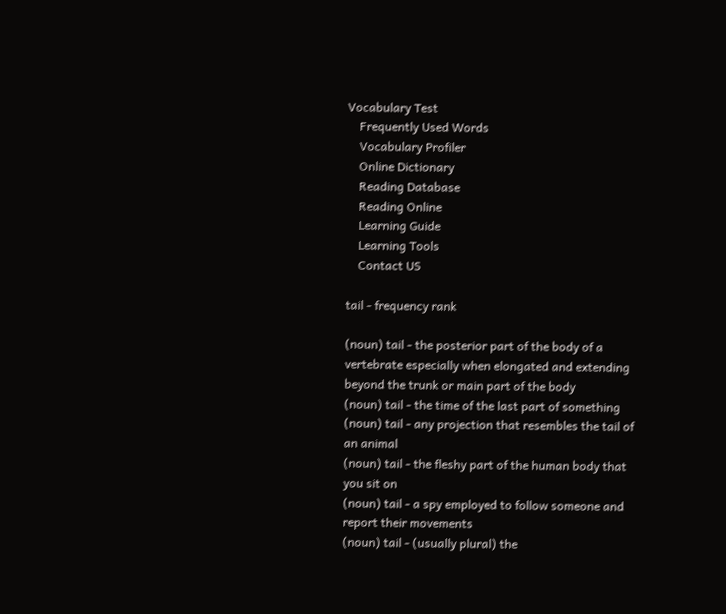Vocabulary Test
    Frequently Used Words
    Vocabulary Profiler
    Online Dictionary
    Reading Database
    Reading Online
    Learning Guide
    Learning Tools
    Contact US

tail - frequency rank

(noun) tail - the posterior part of the body of a vertebrate especially when elongated and extending beyond the trunk or main part of the body
(noun) tail - the time of the last part of something
(noun) tail - any projection that resembles the tail of an animal
(noun) tail - the fleshy part of the human body that you sit on
(noun) tail - a spy employed to follow someone and report their movements
(noun) tail - (usually plural) the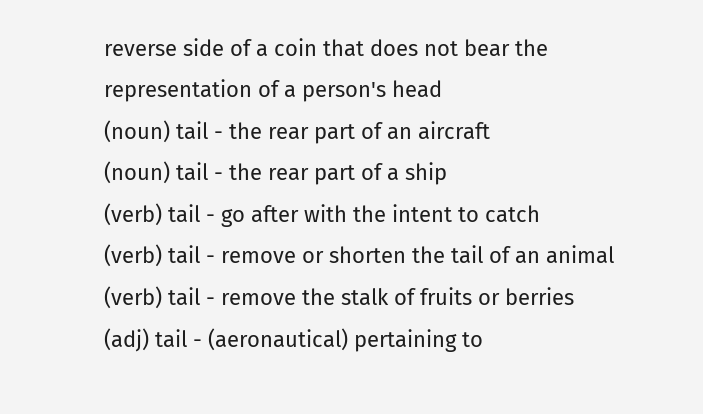reverse side of a coin that does not bear the representation of a person's head
(noun) tail - the rear part of an aircraft
(noun) tail - the rear part of a ship
(verb) tail - go after with the intent to catch
(verb) tail - remove or shorten the tail of an animal
(verb) tail - remove the stalk of fruits or berries
(adj) tail - (aeronautical) pertaining to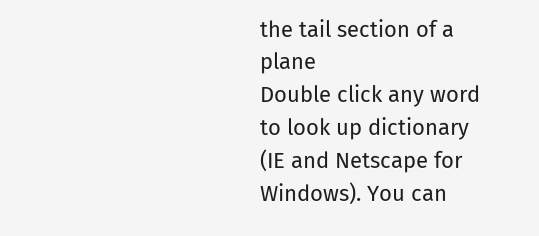the tail section of a plane
Double click any word to look up dictionary (IE and Netscape for Windows). You can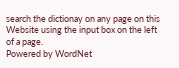search the dictionay on any page on this Website using the input box on the left of a page.
Powered by WordNet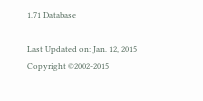1.71 Database

Last Updated on: Jan. 12, 2015
Copyright ©2002-2015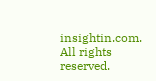insightin.com. All rights reserved.